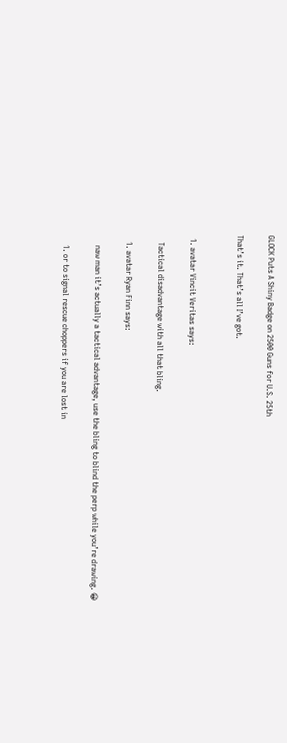GLOCK Puts A Shiny Badge on 2500 Guns for U.S. 25th

That’s it. That’s all I’ve got.


  1. avatar Vincit Veritas says:

    Tactical disadvantage with all that bling.

    1. avatar Ryan Finn says:

      naw man it’s actually a tactical advantage, use the bling to blind the perp while you’re drawing. 😀

      1. or to signal rescue choppers if you are lost in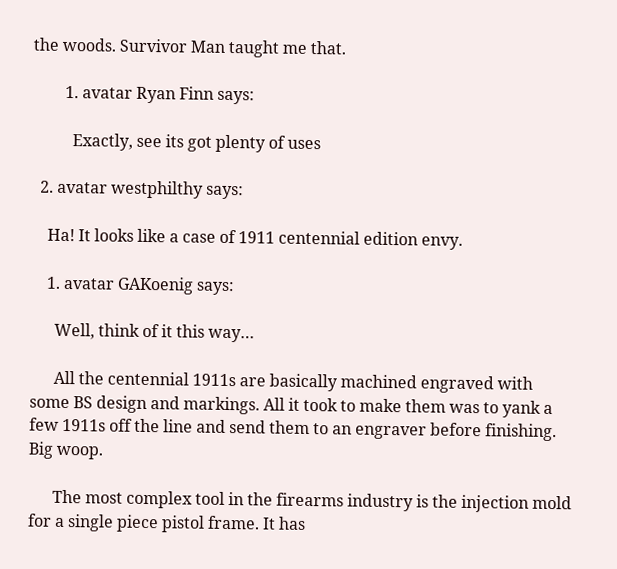the woods. Survivor Man taught me that.

        1. avatar Ryan Finn says:

          Exactly, see its got plenty of uses

  2. avatar westphilthy says:

    Ha! It looks like a case of 1911 centennial edition envy.

    1. avatar GAKoenig says:

      Well, think of it this way…

      All the centennial 1911s are basically machined engraved with some BS design and markings. All it took to make them was to yank a few 1911s off the line and send them to an engraver before finishing. Big woop.

      The most complex tool in the firearms industry is the injection mold for a single piece pistol frame. It has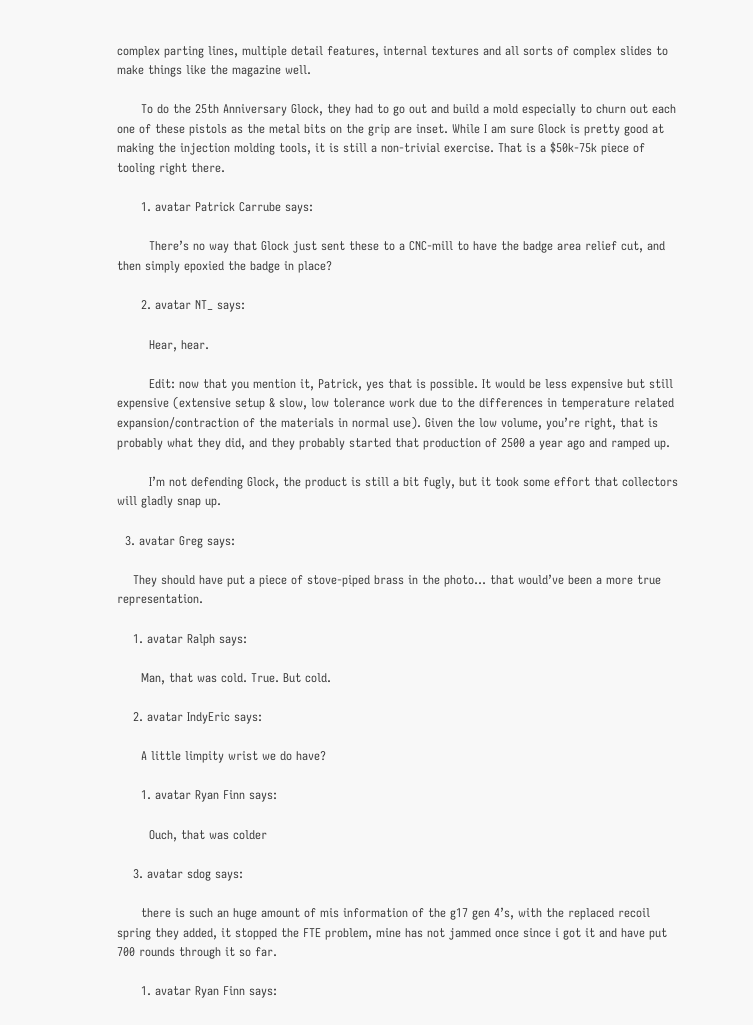complex parting lines, multiple detail features, internal textures and all sorts of complex slides to make things like the magazine well.

      To do the 25th Anniversary Glock, they had to go out and build a mold especially to churn out each one of these pistols as the metal bits on the grip are inset. While I am sure Glock is pretty good at making the injection molding tools, it is still a non-trivial exercise. That is a $50k-75k piece of tooling right there.

      1. avatar Patrick Carrube says:

        There’s no way that Glock just sent these to a CNC-mill to have the badge area relief cut, and then simply epoxied the badge in place?

      2. avatar NT_ says:

        Hear, hear.

        Edit: now that you mention it, Patrick, yes that is possible. It would be less expensive but still expensive (extensive setup & slow, low tolerance work due to the differences in temperature related expansion/contraction of the materials in normal use). Given the low volume, you’re right, that is probably what they did, and they probably started that production of 2500 a year ago and ramped up.

        I’m not defending Glock, the product is still a bit fugly, but it took some effort that collectors will gladly snap up.

  3. avatar Greg says:

    They should have put a piece of stove-piped brass in the photo… that would’ve been a more true representation.

    1. avatar Ralph says:

      Man, that was cold. True. But cold.

    2. avatar IndyEric says:

      A little limpity wrist we do have?

      1. avatar Ryan Finn says:

        Ouch, that was colder

    3. avatar sdog says:

      there is such an huge amount of mis information of the g17 gen 4’s, with the replaced recoil spring they added, it stopped the FTE problem, mine has not jammed once since i got it and have put 700 rounds through it so far.

      1. avatar Ryan Finn says: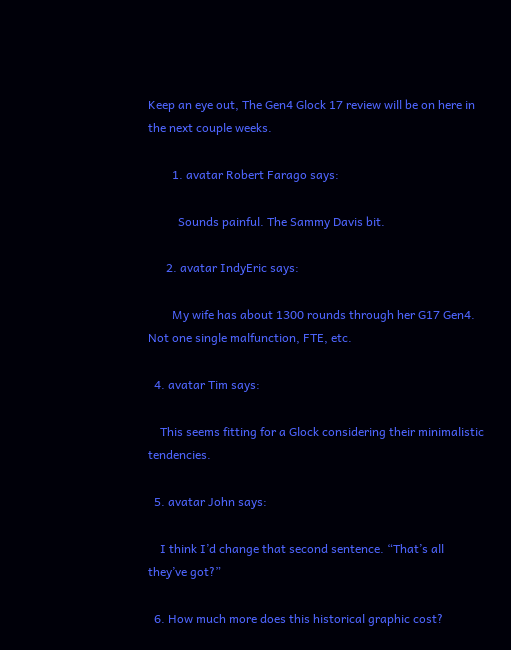Keep an eye out, The Gen4 Glock 17 review will be on here in the next couple weeks.

        1. avatar Robert Farago says:

          Sounds painful. The Sammy Davis bit.

      2. avatar IndyEric says:

        My wife has about 1300 rounds through her G17 Gen4. Not one single malfunction, FTE, etc.

  4. avatar Tim says:

    This seems fitting for a Glock considering their minimalistic tendencies.

  5. avatar John says:

    I think I’d change that second sentence. “That’s all they’ve got?”

  6. How much more does this historical graphic cost?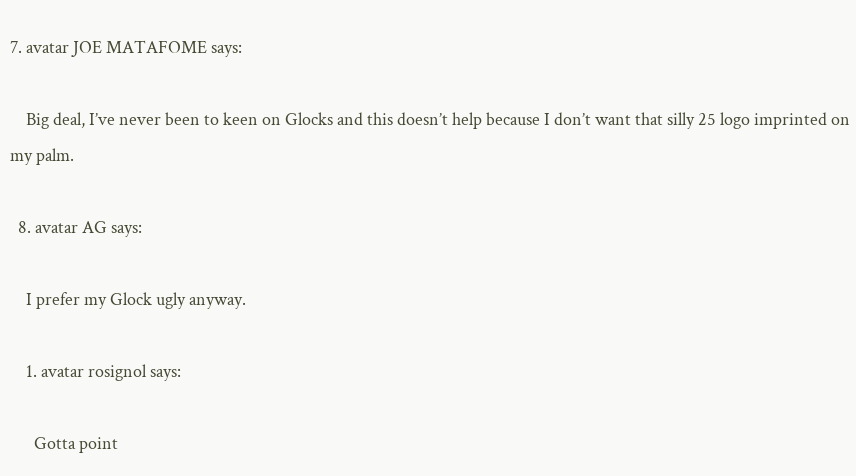7. avatar JOE MATAFOME says:

    Big deal, I’ve never been to keen on Glocks and this doesn’t help because I don’t want that silly 25 logo imprinted on my palm.

  8. avatar AG says:

    I prefer my Glock ugly anyway.

    1. avatar rosignol says:

      Gotta point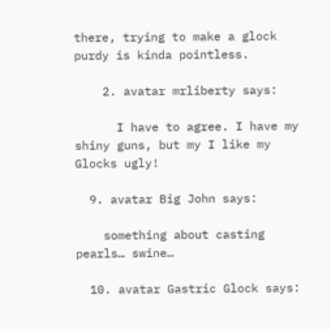there, trying to make a glock purdy is kinda pointless.

    2. avatar mrliberty says:

      I have to agree. I have my shiny guns, but my I like my Glocks ugly!

  9. avatar Big John says:

    something about casting pearls… swine…

  10. avatar Gastric Glock says: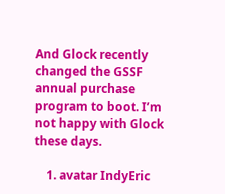And Glock recently changed the GSSF annual purchase program to boot. I’m not happy with Glock these days.

    1. avatar IndyEric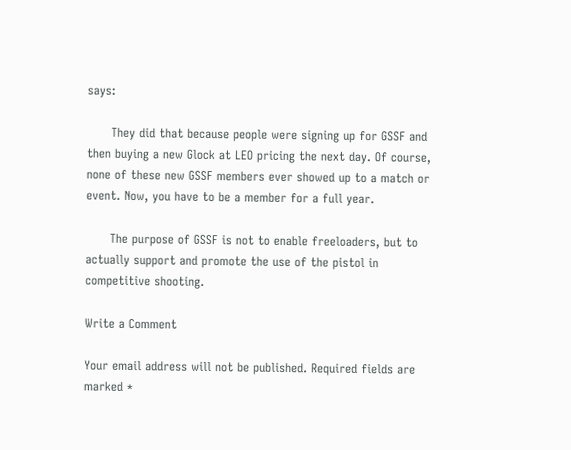says:

      They did that because people were signing up for GSSF and then buying a new Glock at LEO pricing the next day. Of course, none of these new GSSF members ever showed up to a match or event. Now, you have to be a member for a full year.

      The purpose of GSSF is not to enable freeloaders, but to actually support and promote the use of the pistol in competitive shooting.

Write a Comment

Your email address will not be published. Required fields are marked *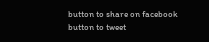button to share on facebook
button to tweet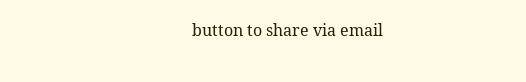button to share via email